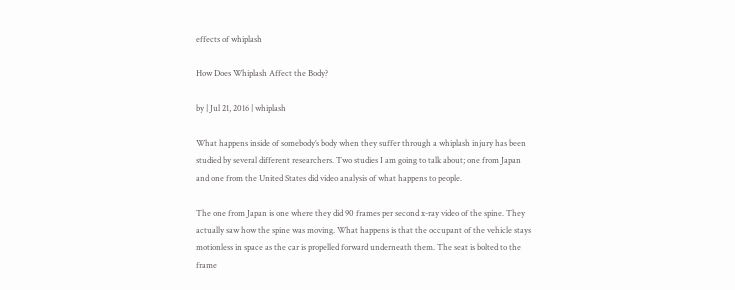effects of whiplash

How Does Whiplash Affect the Body?

by | Jul 21, 2016 | whiplash

What happens inside of somebody’s body when they suffer through a whiplash injury has been studied by several different researchers. Two studies I am going to talk about; one from Japan and one from the United States did video analysis of what happens to people.

The one from Japan is one where they did 90 frames per second x-ray video of the spine. They actually saw how the spine was moving. What happens is that the occupant of the vehicle stays motionless in space as the car is propelled forward underneath them. The seat is bolted to the frame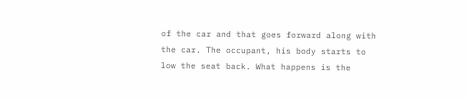of the car and that goes forward along with the car. The occupant, his body starts to low the seat back. What happens is the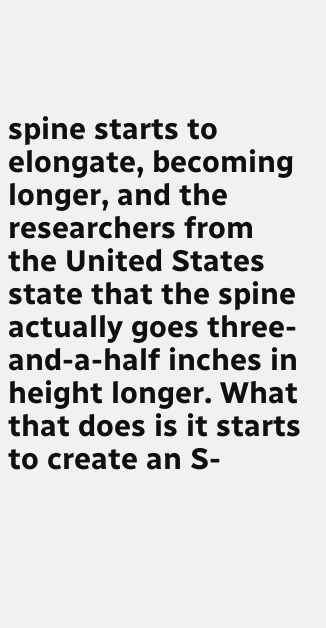spine starts to elongate, becoming longer, and the researchers from the United States state that the spine actually goes three-and-a-half inches in height longer. What that does is it starts to create an S-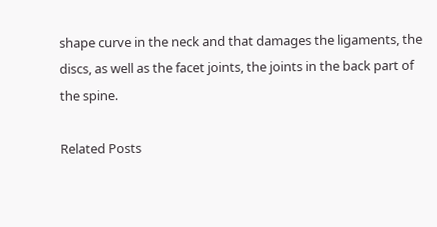shape curve in the neck and that damages the ligaments, the discs, as well as the facet joints, the joints in the back part of the spine.

Related Posts